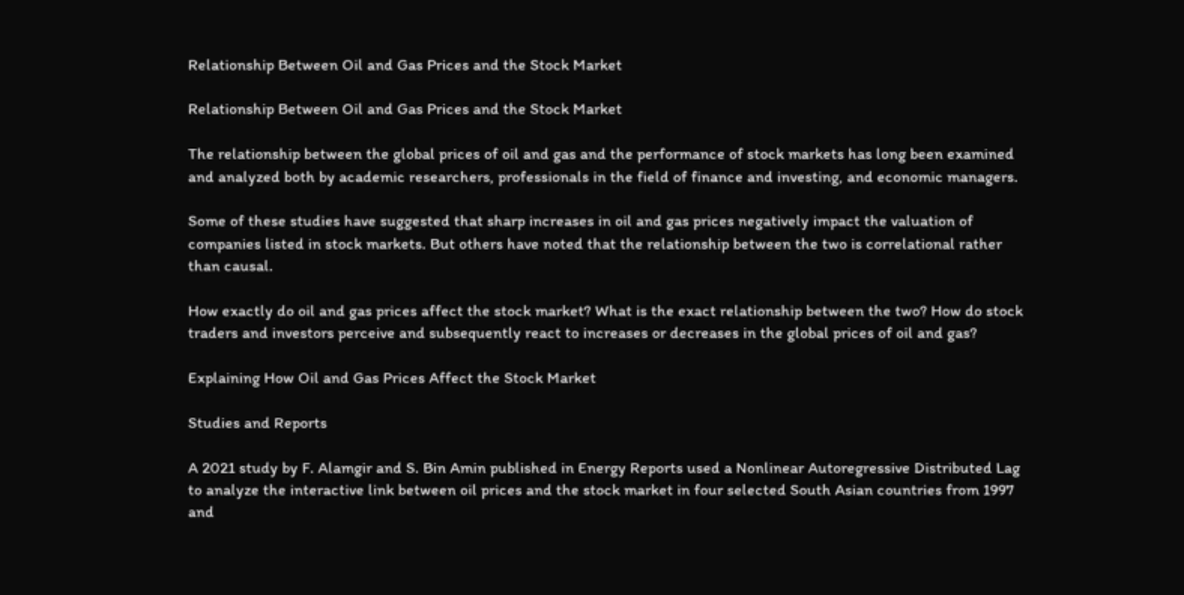Relationship Between Oil and Gas Prices and the Stock Market

Relationship Between Oil and Gas Prices and the Stock Market

The relationship between the global prices of oil and gas and the performance of stock markets has long been examined and analyzed both by academic researchers, professionals in the field of finance and investing, and economic managers.

Some of these studies have suggested that sharp increases in oil and gas prices negatively impact the valuation of companies listed in stock markets. But others have noted that the relationship between the two is correlational rather than causal.

How exactly do oil and gas prices affect the stock market? What is the exact relationship between the two? How do stock traders and investors perceive and subsequently react to increases or decreases in the global prices of oil and gas?

Explaining How Oil and Gas Prices Affect the Stock Market

Studies and Reports

A 2021 study by F. Alamgir and S. Bin Amin published in Energy Reports used a Nonlinear Autoregressive Distributed Lag to analyze the interactive link between oil prices and the stock market in four selected South Asian countries from 1997 and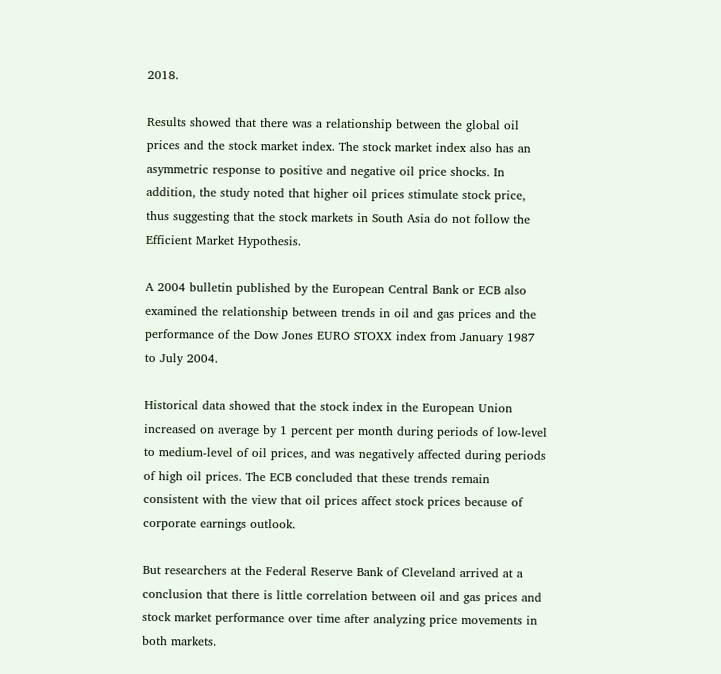2018.

Results showed that there was a relationship between the global oil prices and the stock market index. The stock market index also has an asymmetric response to positive and negative oil price shocks. In addition, the study noted that higher oil prices stimulate stock price, thus suggesting that the stock markets in South Asia do not follow the Efficient Market Hypothesis.

A 2004 bulletin published by the European Central Bank or ECB also examined the relationship between trends in oil and gas prices and the performance of the Dow Jones EURO STOXX index from January 1987 to July 2004.

Historical data showed that the stock index in the European Union increased on average by 1 percent per month during periods of low-level to medium-level of oil prices, and was negatively affected during periods of high oil prices. The ECB concluded that these trends remain consistent with the view that oil prices affect stock prices because of corporate earnings outlook.

But researchers at the Federal Reserve Bank of Cleveland arrived at a conclusion that there is little correlation between oil and gas prices and stock market performance over time after analyzing price movements in both markets.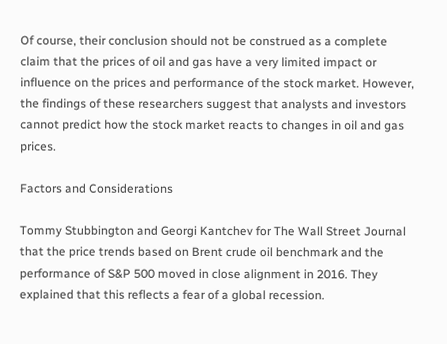Of course, their conclusion should not be construed as a complete claim that the prices of oil and gas have a very limited impact or influence on the prices and performance of the stock market. However, the findings of these researchers suggest that analysts and investors cannot predict how the stock market reacts to changes in oil and gas prices.

Factors and Considerations

Tommy Stubbington and Georgi Kantchev for The Wall Street Journal that the price trends based on Brent crude oil benchmark and the performance of S&P 500 moved in close alignment in 2016. They explained that this reflects a fear of a global recession.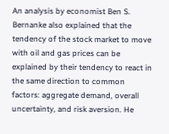An analysis by economist Ben S. Bernanke also explained that the tendency of the stock market to move with oil and gas prices can be explained by their tendency to react in the same direction to common factors: aggregate demand, overall uncertainty, and risk aversion. He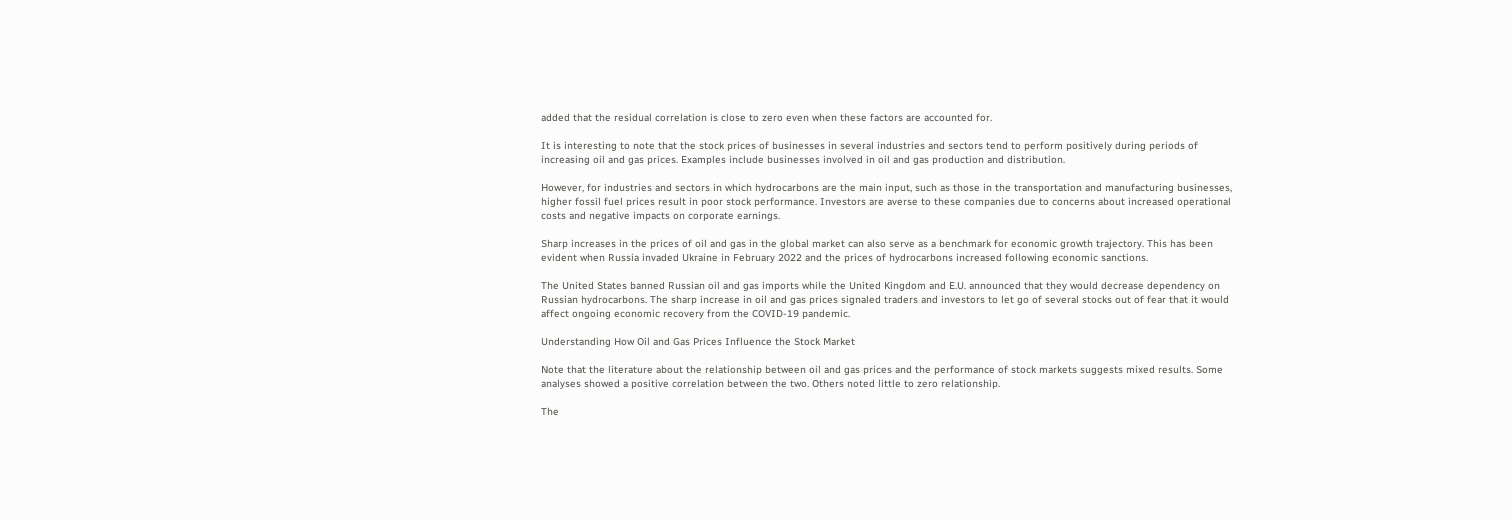added that the residual correlation is close to zero even when these factors are accounted for.

It is interesting to note that the stock prices of businesses in several industries and sectors tend to perform positively during periods of increasing oil and gas prices. Examples include businesses involved in oil and gas production and distribution.

However, for industries and sectors in which hydrocarbons are the main input, such as those in the transportation and manufacturing businesses, higher fossil fuel prices result in poor stock performance. Investors are averse to these companies due to concerns about increased operational costs and negative impacts on corporate earnings.

Sharp increases in the prices of oil and gas in the global market can also serve as a benchmark for economic growth trajectory. This has been evident when Russia invaded Ukraine in February 2022 and the prices of hydrocarbons increased following economic sanctions.

The United States banned Russian oil and gas imports while the United Kingdom and E.U. announced that they would decrease dependency on Russian hydrocarbons. The sharp increase in oil and gas prices signaled traders and investors to let go of several stocks out of fear that it would affect ongoing economic recovery from the COVID-19 pandemic.

Understanding How Oil and Gas Prices Influence the Stock Market

Note that the literature about the relationship between oil and gas prices and the performance of stock markets suggests mixed results. Some analyses showed a positive correlation between the two. Others noted little to zero relationship.

The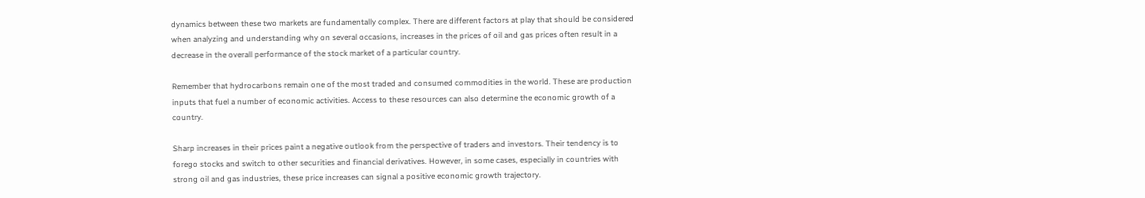dynamics between these two markets are fundamentally complex. There are different factors at play that should be considered when analyzing and understanding why on several occasions, increases in the prices of oil and gas prices often result in a decrease in the overall performance of the stock market of a particular country.

Remember that hydrocarbons remain one of the most traded and consumed commodities in the world. These are production inputs that fuel a number of economic activities. Access to these resources can also determine the economic growth of a country.

Sharp increases in their prices paint a negative outlook from the perspective of traders and investors. Their tendency is to forego stocks and switch to other securities and financial derivatives. However, in some cases, especially in countries with strong oil and gas industries, these price increases can signal a positive economic growth trajectory.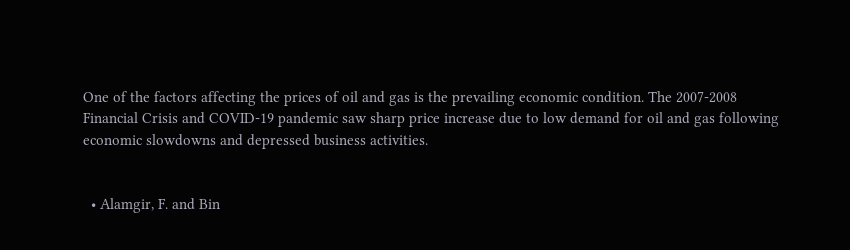One of the factors affecting the prices of oil and gas is the prevailing economic condition. The 2007-2008 Financial Crisis and COVID-19 pandemic saw sharp price increase due to low demand for oil and gas following economic slowdowns and depressed business activities.


  • Alamgir, F. and Bin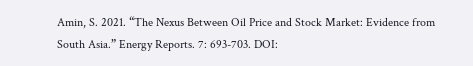Amin, S. 2021. “The Nexus Between Oil Price and Stock Market: Evidence from South Asia.” Energy Reports. 7: 693-703. DOI: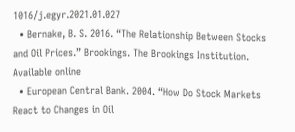1016/j.egyr.2021.01.027
  • Bernake, B. S. 2016. “The Relationship Between Stocks and Oil Prices.” Brookings. The Brookings Institution. Available online
  • European Central Bank. 2004. “How Do Stock Markets React to Changes in Oil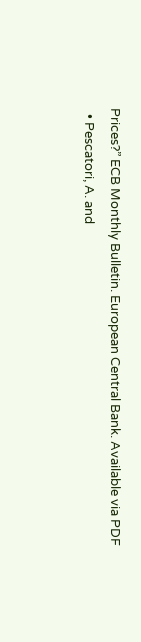Prices?” ECB Monthly Bulletin. European Central Bank. Available via PDF
  • Pescatori, A. and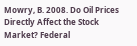Mowry, B. 2008. Do Oil Prices Directly Affect the Stock Market? Federal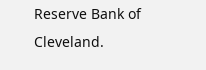Reserve Bank of Cleveland.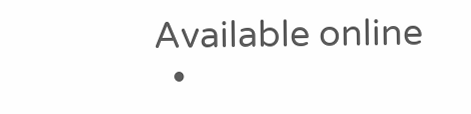Available online
  •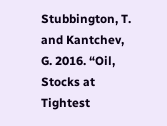Stubbington, T. and Kantchev, G. 2016. “Oil, Stocks at Tightest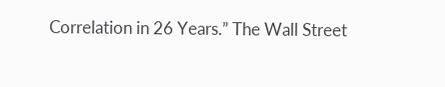Correlation in 26 Years.” The Wall Street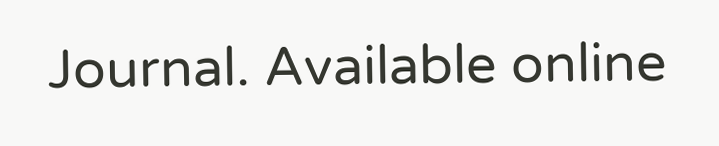Journal. Available online